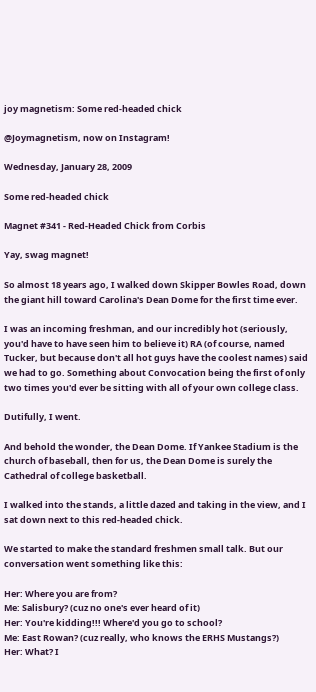joy magnetism: Some red-headed chick

@Joymagnetism, now on Instagram!

Wednesday, January 28, 2009

Some red-headed chick

Magnet #341 - Red-Headed Chick from Corbis

Yay, swag magnet!

So almost 18 years ago, I walked down Skipper Bowles Road, down the giant hill toward Carolina's Dean Dome for the first time ever.

I was an incoming freshman, and our incredibly hot (seriously, you'd have to have seen him to believe it) RA (of course, named Tucker, but because don't all hot guys have the coolest names) said we had to go. Something about Convocation being the first of only two times you'd ever be sitting with all of your own college class.

Dutifully, I went.

And behold the wonder, the Dean Dome. If Yankee Stadium is the church of baseball, then for us, the Dean Dome is surely the Cathedral of college basketball.

I walked into the stands, a little dazed and taking in the view, and I sat down next to this red-headed chick.

We started to make the standard freshmen small talk. But our conversation went something like this:

Her: Where you are from?
Me: Salisbury? (cuz no one's ever heard of it)
Her: You're kidding!!! Where'd you go to school?
Me: East Rowan? (cuz really, who knows the ERHS Mustangs?)
Her: What? I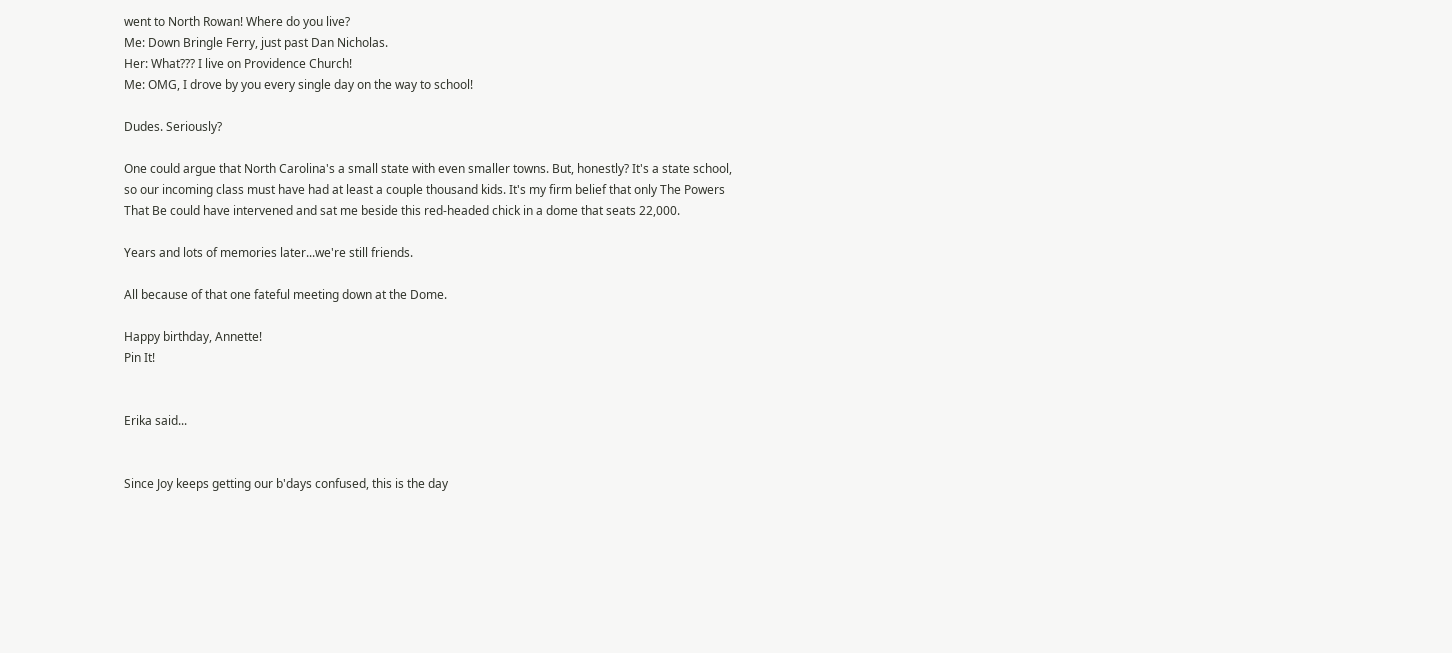went to North Rowan! Where do you live?
Me: Down Bringle Ferry, just past Dan Nicholas.
Her: What??? I live on Providence Church!
Me: OMG, I drove by you every single day on the way to school!

Dudes. Seriously?

One could argue that North Carolina's a small state with even smaller towns. But, honestly? It's a state school, so our incoming class must have had at least a couple thousand kids. It's my firm belief that only The Powers That Be could have intervened and sat me beside this red-headed chick in a dome that seats 22,000.

Years and lots of memories later...we're still friends.

All because of that one fateful meeting down at the Dome.

Happy birthday, Annette!
Pin It!


Erika said...


Since Joy keeps getting our b'days confused, this is the day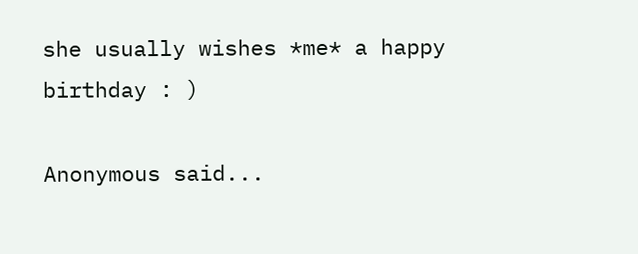she usually wishes *me* a happy birthday : )

Anonymous said...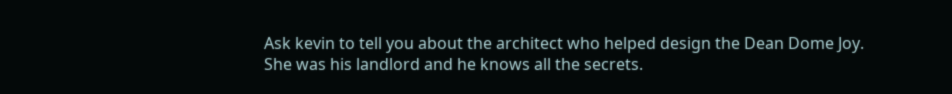Ask kevin to tell you about the architect who helped design the Dean Dome Joy. She was his landlord and he knows all the secrets.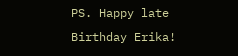PS. Happy late Birthday Erika!